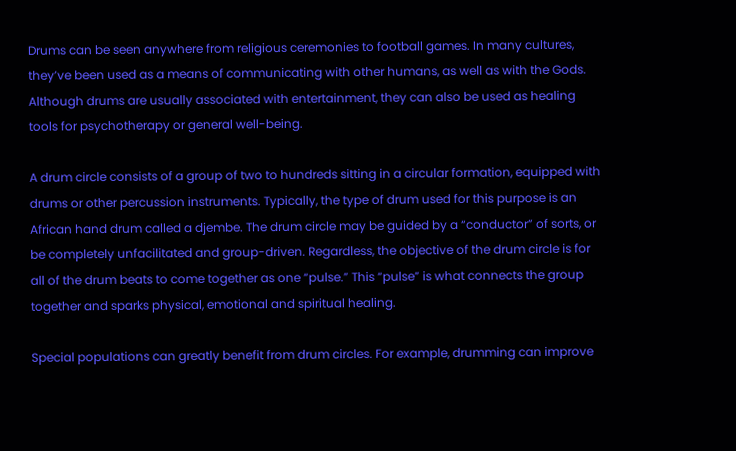Drums can be seen anywhere from religious ceremonies to football games. In many cultures, they’ve been used as a means of communicating with other humans, as well as with the Gods. Although drums are usually associated with entertainment, they can also be used as healing tools for psychotherapy or general well-being.

A drum circle consists of a group of two to hundreds sitting in a circular formation, equipped with drums or other percussion instruments. Typically, the type of drum used for this purpose is an African hand drum called a djembe. The drum circle may be guided by a “conductor” of sorts, or be completely unfacilitated and group-driven. Regardless, the objective of the drum circle is for all of the drum beats to come together as one “pulse.” This “pulse” is what connects the group together and sparks physical, emotional and spiritual healing.

Special populations can greatly benefit from drum circles. For example, drumming can improve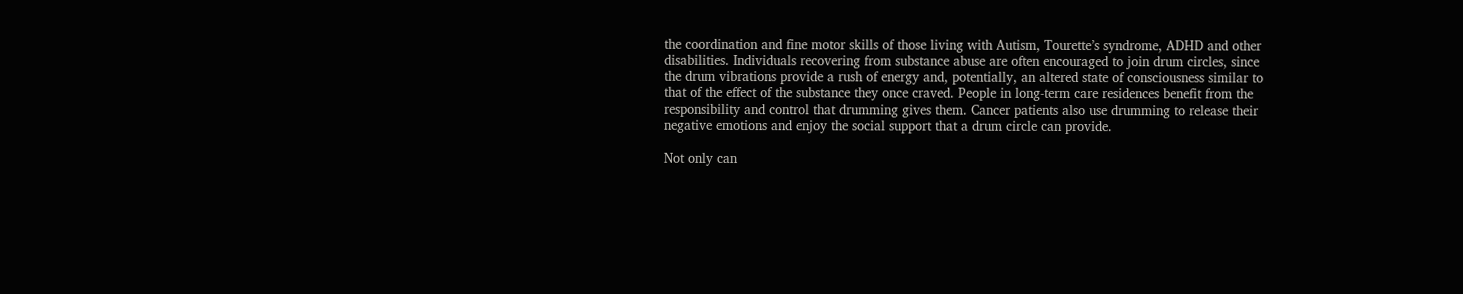the coordination and fine motor skills of those living with Autism, Tourette’s syndrome, ADHD and other disabilities. Individuals recovering from substance abuse are often encouraged to join drum circles, since the drum vibrations provide a rush of energy and, potentially, an altered state of consciousness similar to that of the effect of the substance they once craved. People in long-term care residences benefit from the responsibility and control that drumming gives them. Cancer patients also use drumming to release their negative emotions and enjoy the social support that a drum circle can provide.

Not only can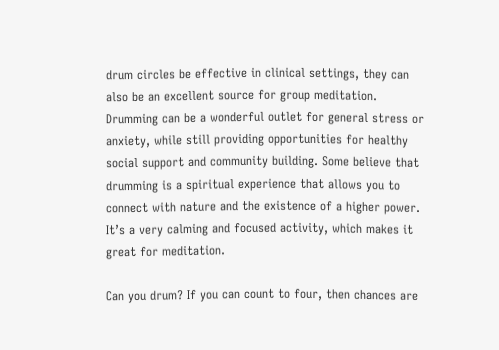drum circles be effective in clinical settings, they can also be an excellent source for group meditation. Drumming can be a wonderful outlet for general stress or anxiety, while still providing opportunities for healthy social support and community building. Some believe that drumming is a spiritual experience that allows you to connect with nature and the existence of a higher power. It’s a very calming and focused activity, which makes it great for meditation.

Can you drum? If you can count to four, then chances are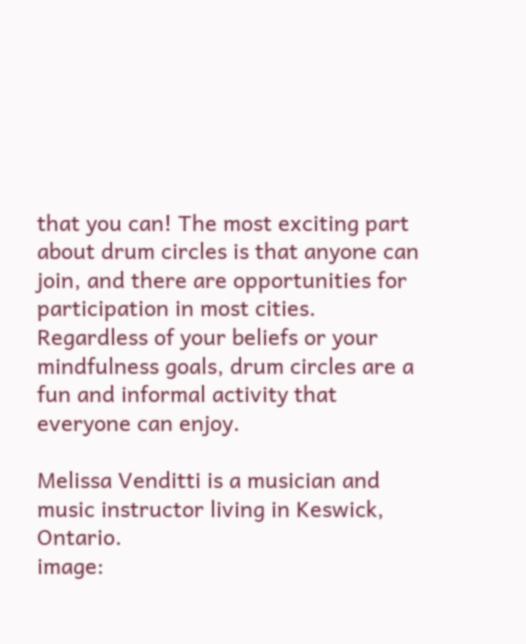that you can! The most exciting part about drum circles is that anyone can join, and there are opportunities for participation in most cities. Regardless of your beliefs or your mindfulness goals, drum circles are a fun and informal activity that everyone can enjoy.

Melissa Venditti is a musician and music instructor living in Keswick, Ontario.
image: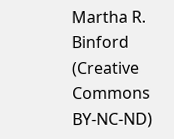Martha R. Binford (Creative Commons BY-NC-ND)